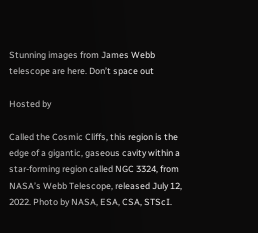Stunning images from James Webb telescope are here. Don’t space out

Hosted by

Called the Cosmic Cliffs, this region is the edge of a gigantic, gaseous cavity within a star-forming region called NGC 3324, from NASA’s Webb Telescope, released July 12, 2022. Photo by NASA, ESA, CSA, STScI.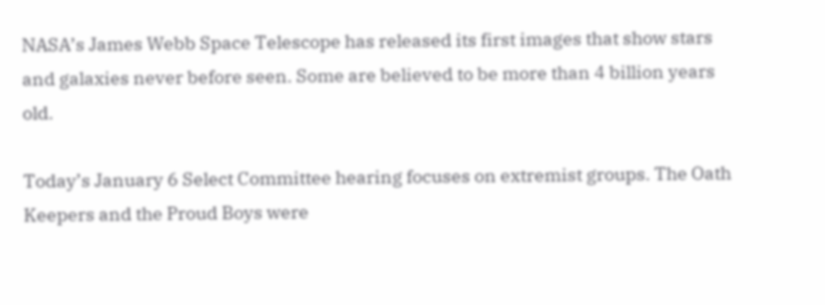NASA’s James Webb Space Telescope has released its first images that show stars and galaxies never before seen. Some are believed to be more than 4 billion years old.

Today’s January 6 Select Committee hearing focuses on extremist groups. The Oath Keepers and the Proud Boys were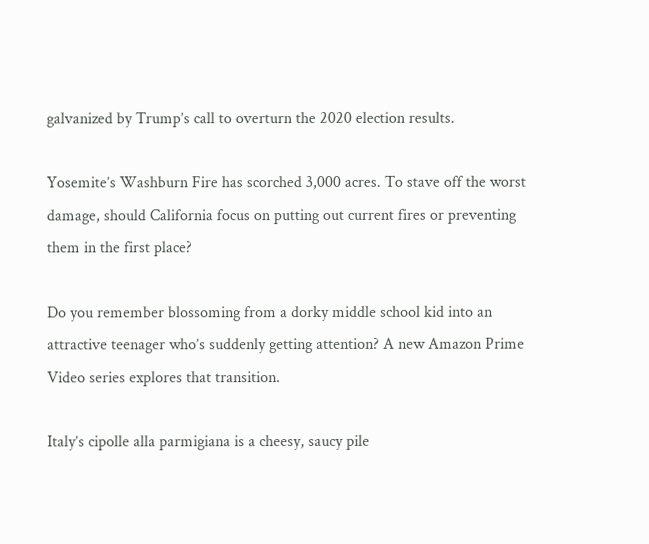galvanized by Trump’s call to overturn the 2020 election results.

Yosemite’s Washburn Fire has scorched 3,000 acres. To stave off the worst damage, should California focus on putting out current fires or preventing them in the first place?

Do you remember blossoming from a dorky middle school kid into an attractive teenager who’s suddenly getting attention? A new Amazon Prime Video series explores that transition.

Italy’s cipolle alla parmigiana is a cheesy, saucy pile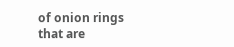of onion rings that are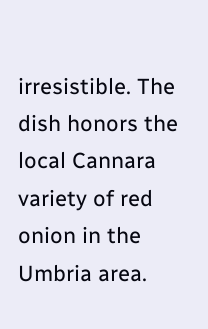irresistible. The dish honors the local Cannara variety of red onion in the Umbria area.